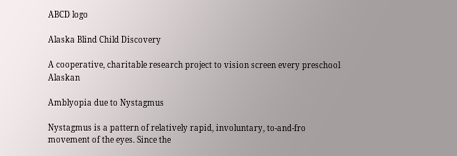ABCD logo

Alaska Blind Child Discovery

A cooperative, charitable research project to vision screen every preschool Alaskan

Amblyopia due to Nystagmus

Nystagmus is a pattern of relatively rapid, involuntary, to-and-fro movement of the eyes. Since the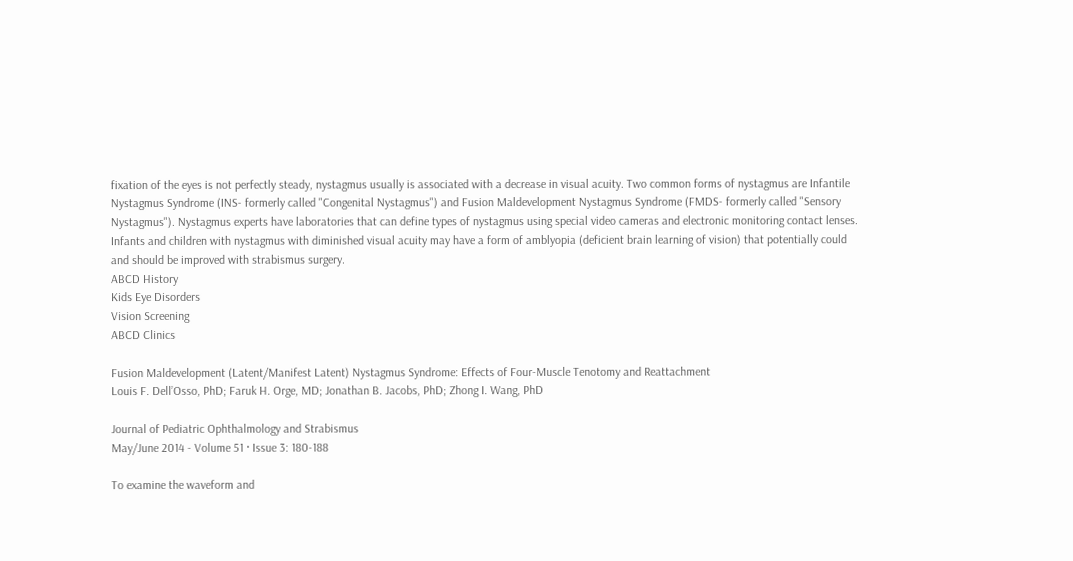fixation of the eyes is not perfectly steady, nystagmus usually is associated with a decrease in visual acuity. Two common forms of nystagmus are Infantile Nystagmus Syndrome (INS- formerly called "Congenital Nystagmus") and Fusion Maldevelopment Nystagmus Syndrome (FMDS- formerly called "Sensory Nystagmus"). Nystagmus experts have laboratories that can define types of nystagmus using special video cameras and electronic monitoring contact lenses. Infants and children with nystagmus with diminished visual acuity may have a form of amblyopia (deficient brain learning of vision) that potentially could and should be improved with strabismus surgery.
ABCD History
Kids Eye Disorders
Vision Screening
ABCD Clinics

Fusion Maldevelopment (Latent/Manifest Latent) Nystagmus Syndrome: Effects of Four-Muscle Tenotomy and Reattachment
Louis F. Dell’Osso, PhD; Faruk H. Orge, MD; Jonathan B. Jacobs, PhD; Zhong I. Wang, PhD

Journal of Pediatric Ophthalmology and Strabismus
May/June 2014 - Volume 51 · Issue 3: 180-188

To examine the waveform and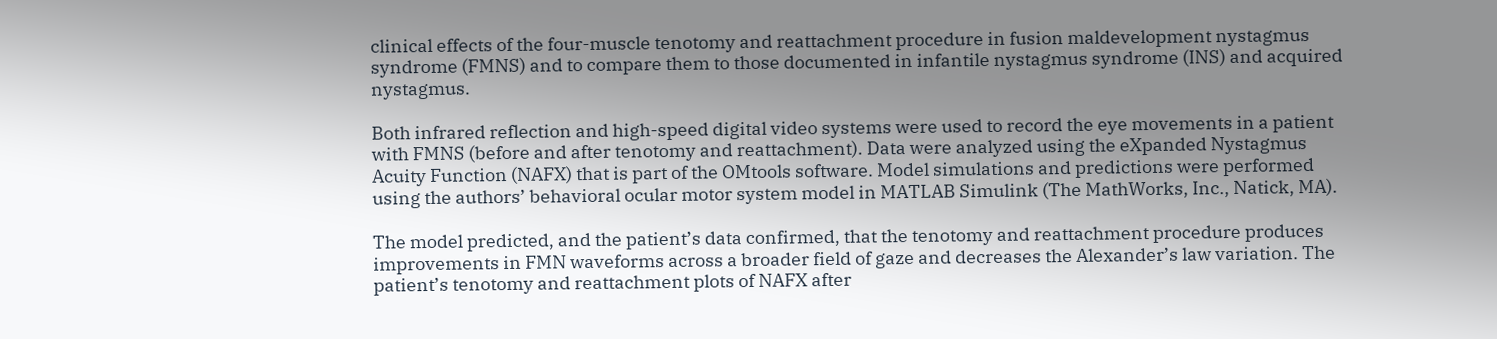clinical effects of the four-muscle tenotomy and reattachment procedure in fusion maldevelopment nystagmus syndrome (FMNS) and to compare them to those documented in infantile nystagmus syndrome (INS) and acquired nystagmus.

Both infrared reflection and high-speed digital video systems were used to record the eye movements in a patient with FMNS (before and after tenotomy and reattachment). Data were analyzed using the eXpanded Nystagmus Acuity Function (NAFX) that is part of the OMtools software. Model simulations and predictions were performed using the authors’ behavioral ocular motor system model in MATLAB Simulink (The MathWorks, Inc., Natick, MA).

The model predicted, and the patient’s data confirmed, that the tenotomy and reattachment procedure produces improvements in FMN waveforms across a broader field of gaze and decreases the Alexander’s law variation. The patient’s tenotomy and reattachment plots of NAFX after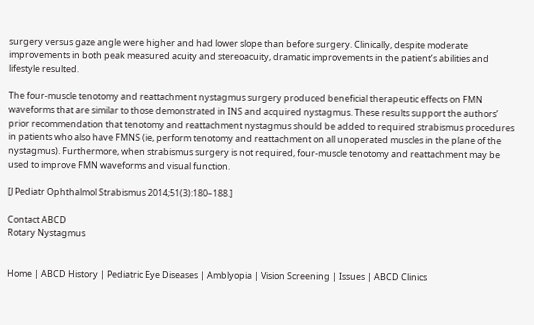surgery versus gaze angle were higher and had lower slope than before surgery. Clinically, despite moderate improvements in both peak measured acuity and stereoacuity, dramatic improvements in the patient’s abilities and lifestyle resulted.

The four-muscle tenotomy and reattachment nystagmus surgery produced beneficial therapeutic effects on FMN waveforms that are similar to those demonstrated in INS and acquired nystagmus. These results support the authors’ prior recommendation that tenotomy and reattachment nystagmus should be added to required strabismus procedures in patients who also have FMNS (ie, perform tenotomy and reattachment on all unoperated muscles in the plane of the nystagmus). Furthermore, when strabismus surgery is not required, four-muscle tenotomy and reattachment may be used to improve FMN waveforms and visual function.

[J Pediatr Ophthalmol Strabismus 2014;51(3):180–188.]

Contact ABCD
Rotary Nystagmus


Home | ABCD History | Pediatric Eye Diseases | Amblyopia | Vision Screening | Issues | ABCD Clinics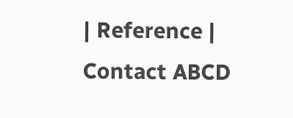| Reference | Contact ABCD